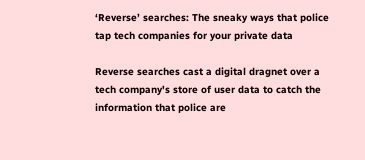‘Reverse’ searches: The sneaky ways that police tap tech companies for your private data

Reverse searches cast a digital dragnet over a tech company's store of user data to catch the information that police are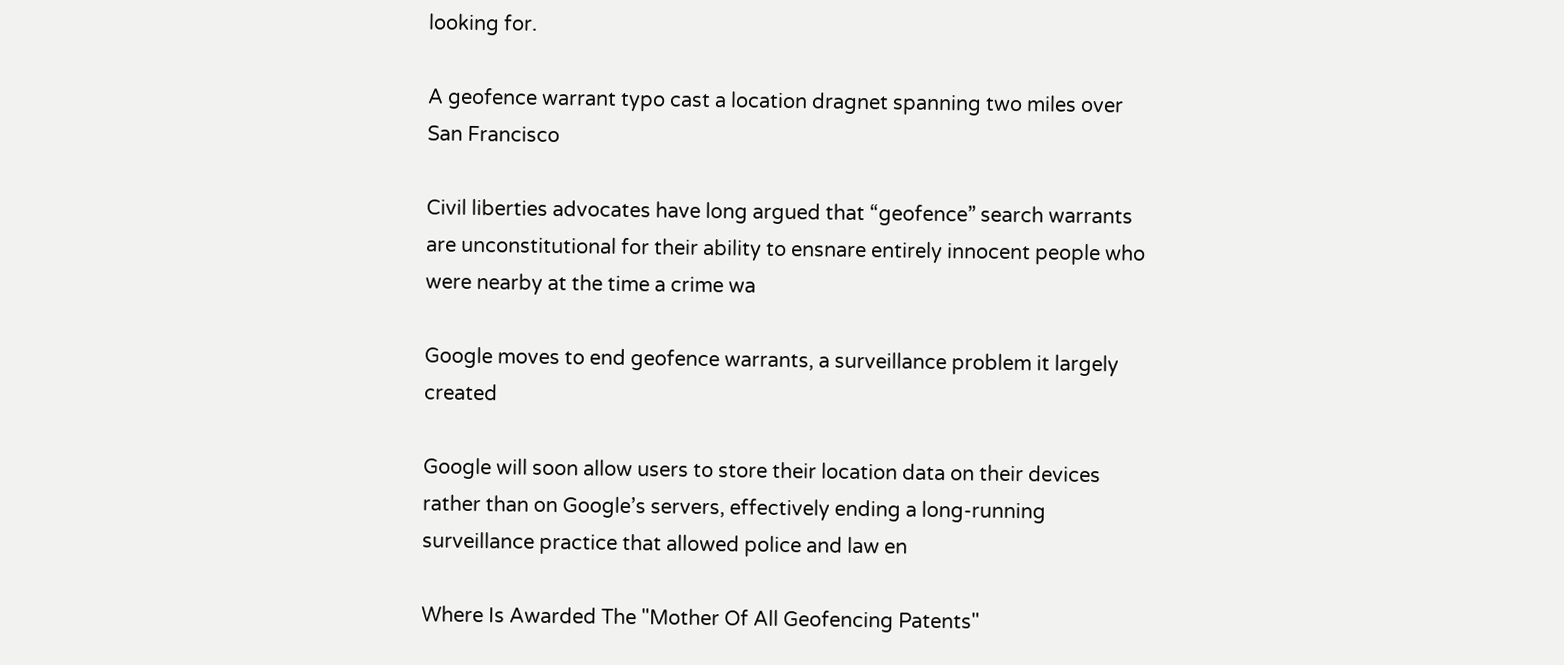looking for.

A geofence warrant typo cast a location dragnet spanning two miles over San Francisco

Civil liberties advocates have long argued that “geofence” search warrants are unconstitutional for their ability to ensnare entirely innocent people who were nearby at the time a crime wa

Google moves to end geofence warrants, a surveillance problem it largely created

Google will soon allow users to store their location data on their devices rather than on Google’s servers, effectively ending a long-running surveillance practice that allowed police and law en

Where Is Awarded The "Mother Of All Geofencing Patents"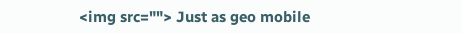<img src=""> Just as geo mobile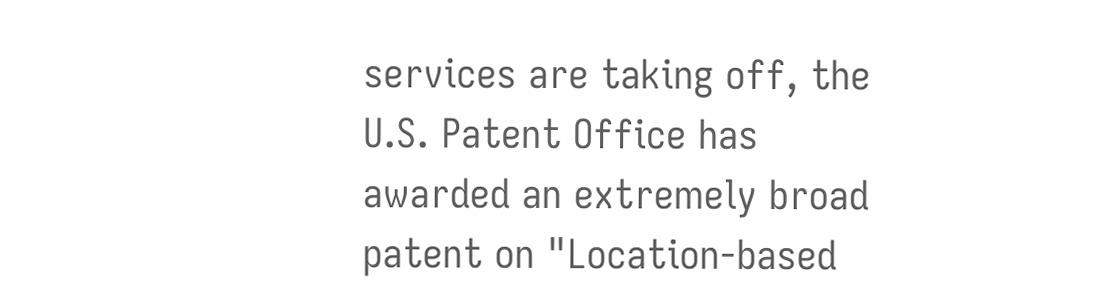services are taking off, the U.S. Patent Office has awarded an extremely broad patent on "Location-based